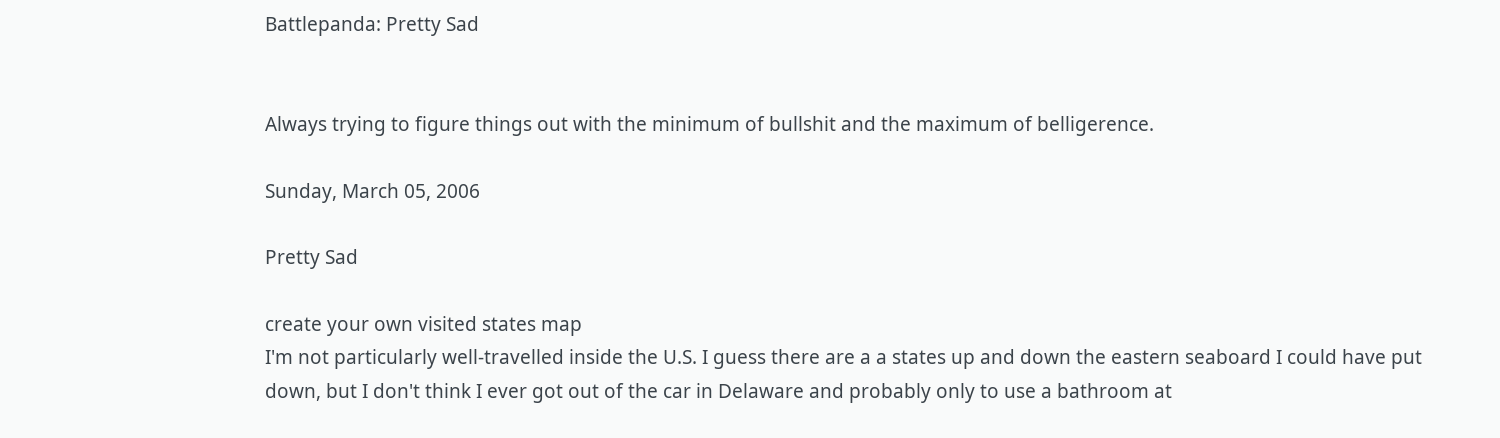Battlepanda: Pretty Sad


Always trying to figure things out with the minimum of bullshit and the maximum of belligerence.

Sunday, March 05, 2006

Pretty Sad

create your own visited states map
I'm not particularly well-travelled inside the U.S. I guess there are a a states up and down the eastern seaboard I could have put down, but I don't think I ever got out of the car in Delaware and probably only to use a bathroom at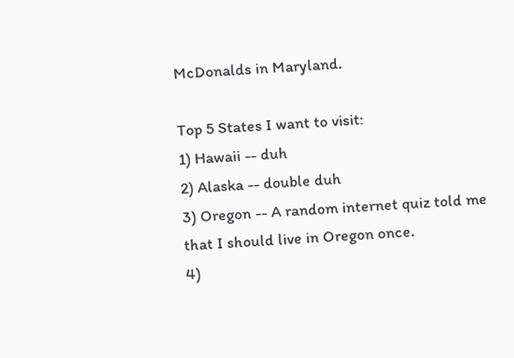McDonalds in Maryland.

Top 5 States I want to visit:
1) Hawaii -- duh
2) Alaska -- double duh
3) Oregon -- A random internet quiz told me that I should live in Oregon once.
4)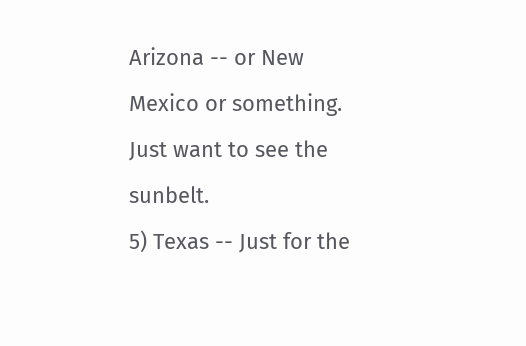Arizona -- or New Mexico or something. Just want to see the sunbelt.
5) Texas -- Just for the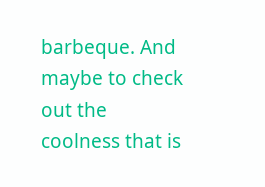barbeque. And maybe to check out the coolness that is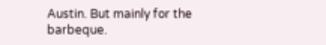Austin. But mainly for the barbeque.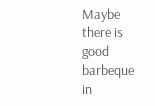Maybe there is good barbeque in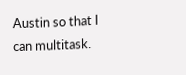Austin so that I can multitask.